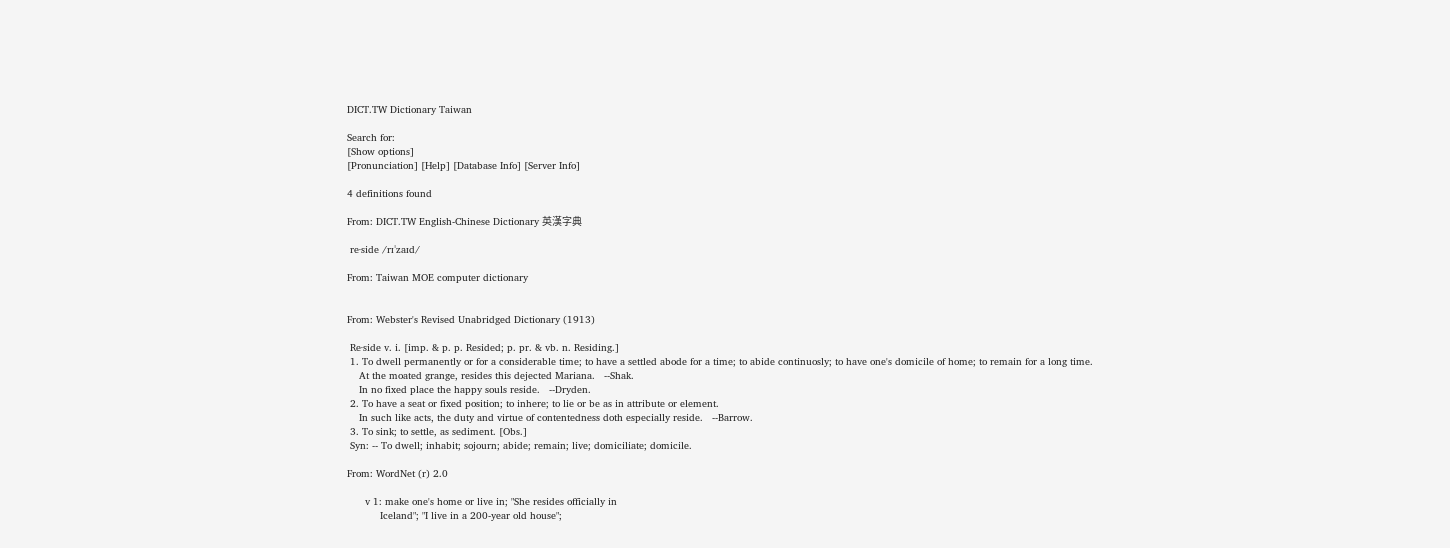DICT.TW Dictionary Taiwan

Search for:
[Show options]
[Pronunciation] [Help] [Database Info] [Server Info]

4 definitions found

From: DICT.TW English-Chinese Dictionary 英漢字典

 re·side /rɪˈzaɪd/

From: Taiwan MOE computer dictionary


From: Webster's Revised Unabridged Dictionary (1913)

 Re·side v. i. [imp. & p. p. Resided; p. pr. & vb. n. Residing.]
 1. To dwell permanently or for a considerable time; to have a settled abode for a time; to abide continuosly; to have one's domicile of home; to remain for a long time.
    At the moated grange, resides this dejected Mariana.   --Shak.
    In no fixed place the happy souls reside.   --Dryden.
 2. To have a seat or fixed position; to inhere; to lie or be as in attribute or element.
    In such like acts, the duty and virtue of contentedness doth especially reside.   --Barrow.
 3. To sink; to settle, as sediment. [Obs.]
 Syn: -- To dwell; inhabit; sojourn; abide; remain; live; domiciliate; domicile.

From: WordNet (r) 2.0

      v 1: make one's home or live in; "She resides officially in
           Iceland"; "I live in a 200-year old house";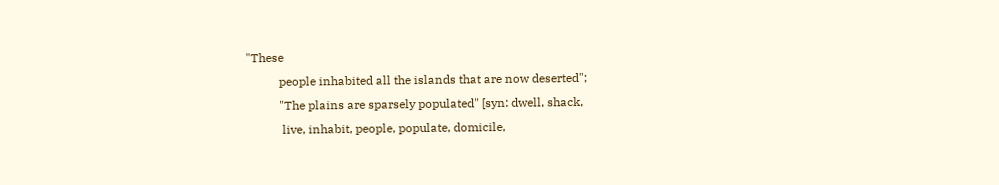"These
           people inhabited all the islands that are now deserted";
           "The plains are sparsely populated" [syn: dwell, shack,
            live, inhabit, people, populate, domicile,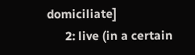domiciliate]
      2: live (in a certain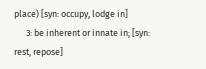place) [syn: occupy, lodge in]
      3: be inherent or innate in; [syn: rest, repose]